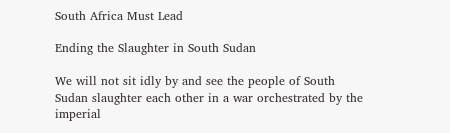South Africa Must Lead

Ending the Slaughter in South Sudan

We will not sit idly by and see the people of South Sudan slaughter each other in a war orchestrated by the imperial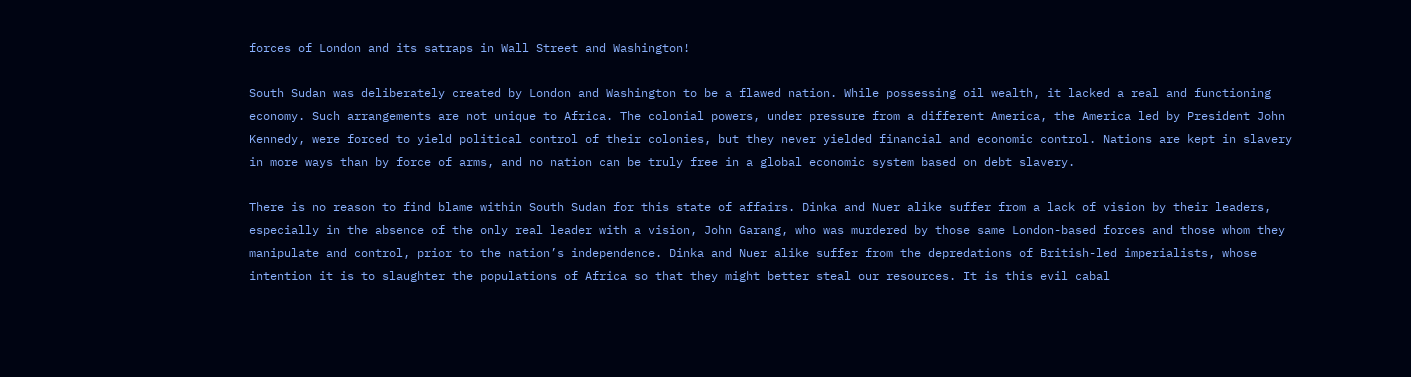forces of London and its satraps in Wall Street and Washington!

South Sudan was deliberately created by London and Washington to be a flawed nation. While possessing oil wealth, it lacked a real and functioning economy. Such arrangements are not unique to Africa. The colonial powers, under pressure from a different America, the America led by President John Kennedy, were forced to yield political control of their colonies, but they never yielded financial and economic control. Nations are kept in slavery in more ways than by force of arms, and no nation can be truly free in a global economic system based on debt slavery.

There is no reason to find blame within South Sudan for this state of affairs. Dinka and Nuer alike suffer from a lack of vision by their leaders, especially in the absence of the only real leader with a vision, John Garang, who was murdered by those same London-based forces and those whom they manipulate and control, prior to the nation’s independence. Dinka and Nuer alike suffer from the depredations of British-led imperialists, whose intention it is to slaughter the populations of Africa so that they might better steal our resources. It is this evil cabal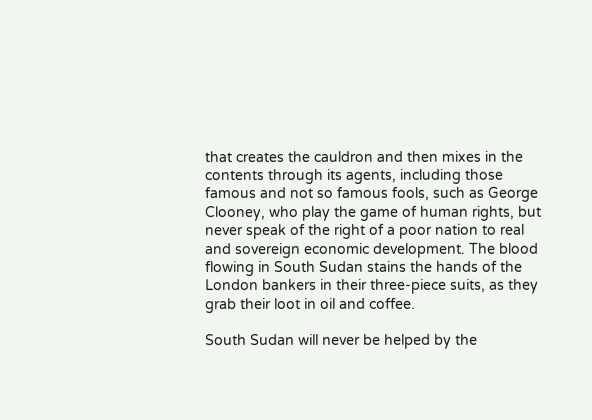that creates the cauldron and then mixes in the contents through its agents, including those famous and not so famous fools, such as George Clooney, who play the game of human rights, but never speak of the right of a poor nation to real and sovereign economic development. The blood flowing in South Sudan stains the hands of the London bankers in their three-piece suits, as they grab their loot in oil and coffee.

South Sudan will never be helped by the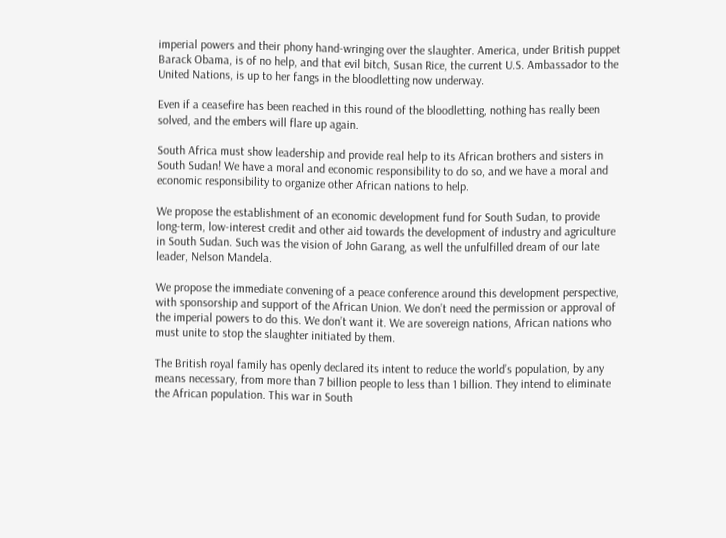imperial powers and their phony hand-wringing over the slaughter. America, under British puppet Barack Obama, is of no help, and that evil bitch, Susan Rice, the current U.S. Ambassador to the United Nations, is up to her fangs in the bloodletting now underway.

Even if a ceasefire has been reached in this round of the bloodletting, nothing has really been solved, and the embers will flare up again.

South Africa must show leadership and provide real help to its African brothers and sisters in South Sudan! We have a moral and economic responsibility to do so, and we have a moral and economic responsibility to organize other African nations to help.

We propose the establishment of an economic development fund for South Sudan, to provide long-term, low-interest credit and other aid towards the development of industry and agriculture in South Sudan. Such was the vision of John Garang, as well the unfulfilled dream of our late leader, Nelson Mandela.

We propose the immediate convening of a peace conference around this development perspective, with sponsorship and support of the African Union. We don’t need the permission or approval of the imperial powers to do this. We don’t want it. We are sovereign nations, African nations who must unite to stop the slaughter initiated by them.

The British royal family has openly declared its intent to reduce the world’s population, by any means necessary, from more than 7 billion people to less than 1 billion. They intend to eliminate the African population. This war in South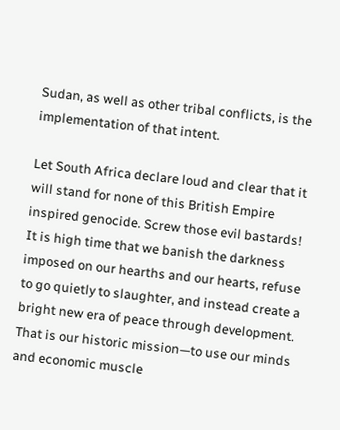Sudan, as well as other tribal conflicts, is the implementation of that intent.

Let South Africa declare loud and clear that it will stand for none of this British Empire inspired genocide. Screw those evil bastards! It is high time that we banish the darkness imposed on our hearths and our hearts, refuse to go quietly to slaughter, and instead create a bright new era of peace through development. That is our historic mission—to use our minds and economic muscle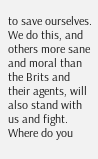to save ourselves. We do this, and others more sane and moral than the Brits and their agents, will also stand with us and fight. Where do you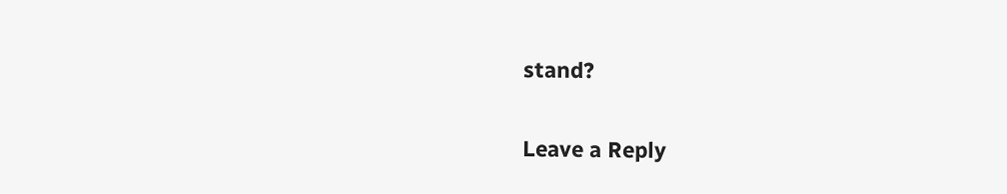stand?

Leave a Reply